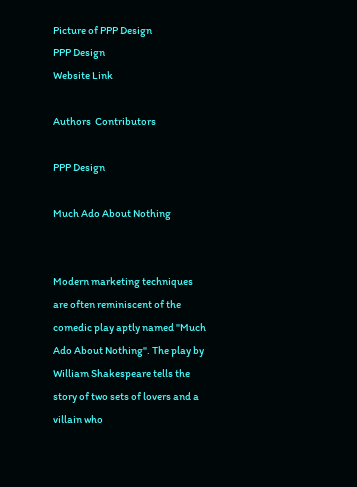Picture of PPP Design
PPP Design
Website Link

Authors  Contributors

PPP Design

Much Ado About Nothing


Modern marketing techniques are often reminiscent of the comedic play aptly named "Much Ado About Nothing". The play by William Shakespeare tells the story of two sets of lovers and a villain who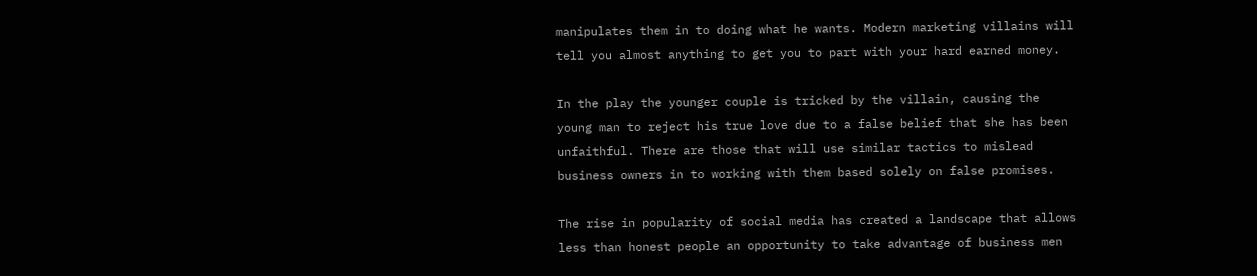manipulates them in to doing what he wants. Modern marketing villains will tell you almost anything to get you to part with your hard earned money.

In the play the younger couple is tricked by the villain, causing the young man to reject his true love due to a false belief that she has been unfaithful. There are those that will use similar tactics to mislead business owners in to working with them based solely on false promises.

The rise in popularity of social media has created a landscape that allows less than honest people an opportunity to take advantage of business men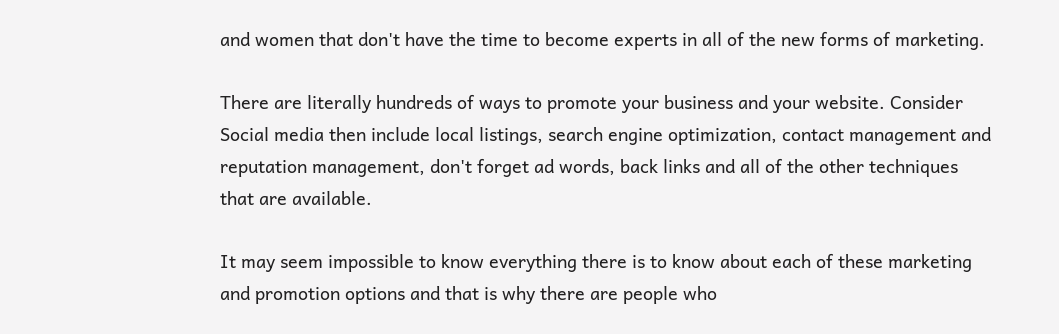and women that don't have the time to become experts in all of the new forms of marketing.

There are literally hundreds of ways to promote your business and your website. Consider Social media then include local listings, search engine optimization, contact management and reputation management, don't forget ad words, back links and all of the other techniques that are available.

It may seem impossible to know everything there is to know about each of these marketing and promotion options and that is why there are people who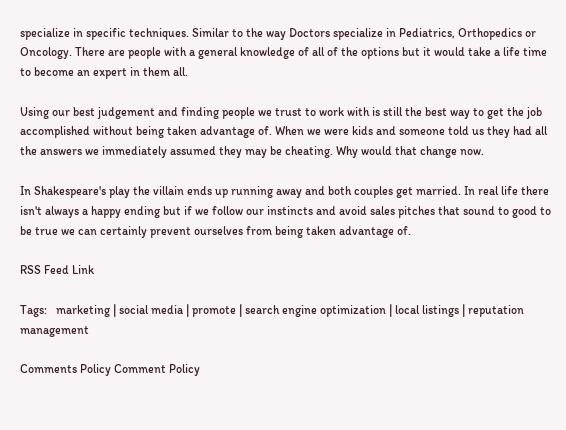specialize in specific techniques. Similar to the way Doctors specialize in Pediatrics, Orthopedics or Oncology. There are people with a general knowledge of all of the options but it would take a life time to become an expert in them all.

Using our best judgement and finding people we trust to work with is still the best way to get the job accomplished without being taken advantage of. When we were kids and someone told us they had all the answers we immediately assumed they may be cheating. Why would that change now.

In Shakespeare's play the villain ends up running away and both couples get married. In real life there isn't always a happy ending but if we follow our instincts and avoid sales pitches that sound to good to be true we can certainly prevent ourselves from being taken advantage of.

RSS Feed Link

Tags:   marketing | social media | promote | search engine optimization | local listings | reputation management

Comments Policy Comment Policy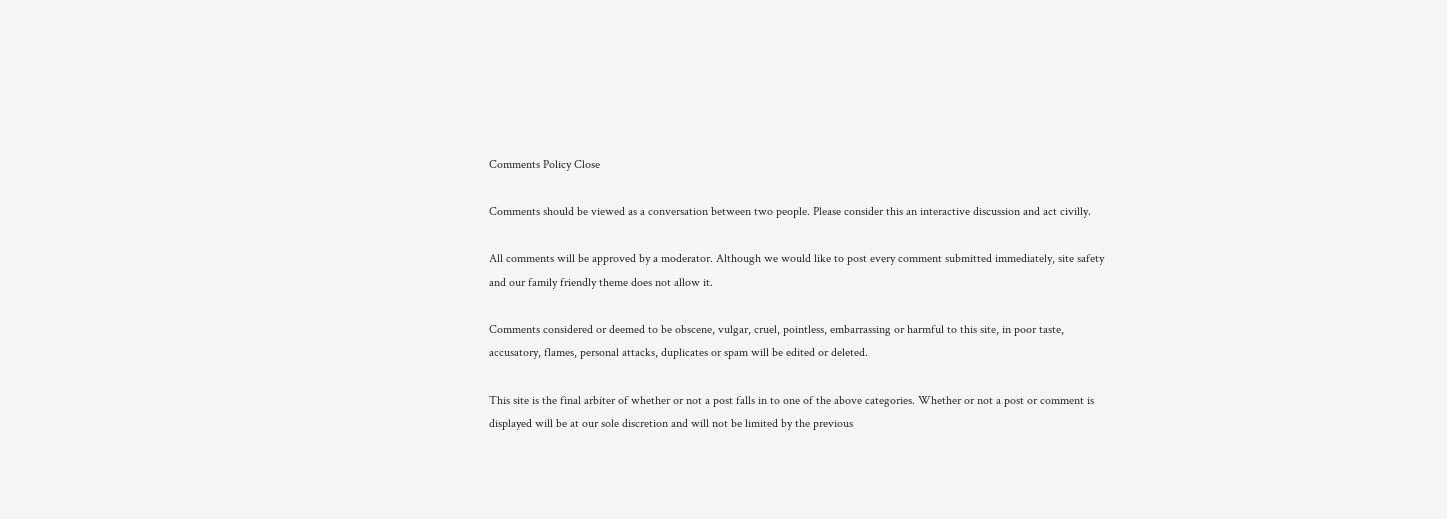Comments Policy Close

Comments should be viewed as a conversation between two people. Please consider this an interactive discussion and act civilly.

All comments will be approved by a moderator. Although we would like to post every comment submitted immediately, site safety and our family friendly theme does not allow it.

Comments considered or deemed to be obscene, vulgar, cruel, pointless, embarrassing or harmful to this site, in poor taste, accusatory, flames, personal attacks, duplicates or spam will be edited or deleted.

This site is the final arbiter of whether or not a post falls in to one of the above categories. Whether or not a post or comment is displayed will be at our sole discretion and will not be limited by the previous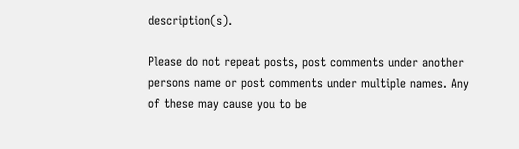description(s).

Please do not repeat posts, post comments under another persons name or post comments under multiple names. Any of these may cause you to be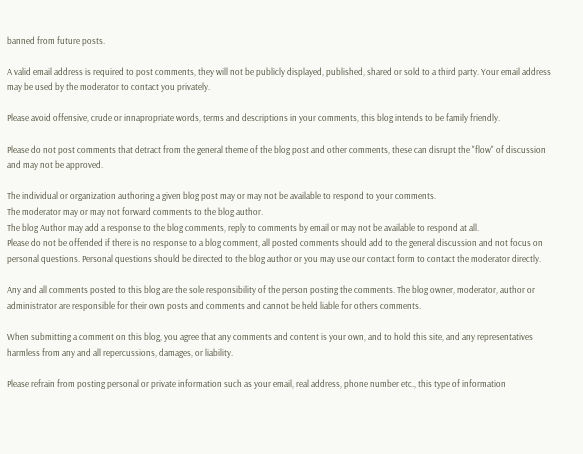banned from future posts.

A valid email address is required to post comments, they will not be publicly displayed, published, shared or sold to a third party. Your email address may be used by the moderator to contact you privately.

Please avoid offensive, crude or innapropriate words, terms and descriptions in your comments, this blog intends to be family friendly.

Please do not post comments that detract from the general theme of the blog post and other comments, these can disrupt the "flow" of discussion and may not be approved.

The individual or organization authoring a given blog post may or may not be available to respond to your comments.
The moderator may or may not forward comments to the blog author.
The blog Author may add a response to the blog comments, reply to comments by email or may not be available to respond at all.
Please do not be offended if there is no response to a blog comment, all posted comments should add to the general discussion and not focus on personal questions. Personal questions should be directed to the blog author or you may use our contact form to contact the moderator directly.

Any and all comments posted to this blog are the sole responsibility of the person posting the comments. The blog owner, moderator, author or administrator are responsible for their own posts and comments and cannot be held liable for others comments.

When submitting a comment on this blog, you agree that any comments and content is your own, and to hold this site, and any representatives harmless from any and all repercussions, damages, or liability.

Please refrain from posting personal or private information such as your email, real address, phone number etc., this type of information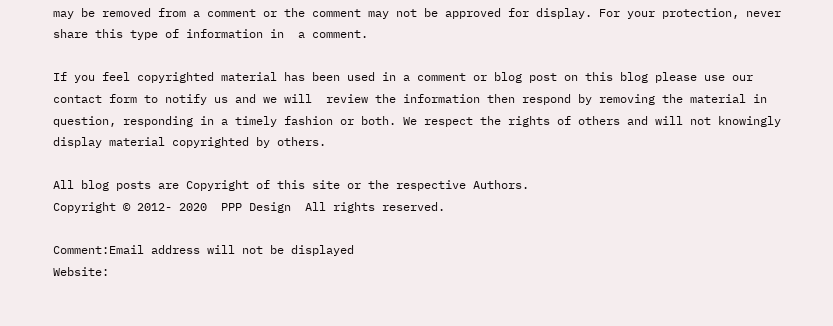may be removed from a comment or the comment may not be approved for display. For your protection, never share this type of information in  a comment.

If you feel copyrighted material has been used in a comment or blog post on this blog please use our contact form to notify us and we will  review the information then respond by removing the material in question, responding in a timely fashion or both. We respect the rights of others and will not knowingly display material copyrighted by others.

All blog posts are Copyright of this site or the respective Authors.
Copyright © 2012- 2020  PPP Design  All rights reserved.

Comment:Email address will not be displayed
Website: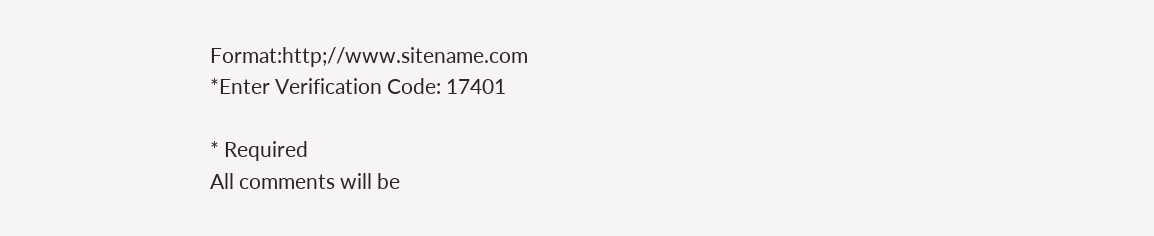Format:http;//www.sitename.com
*Enter Verification Code: 17401

* Required
All comments will be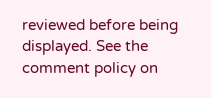reviewed before being displayed. See the comment policy on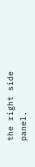the right side panel.